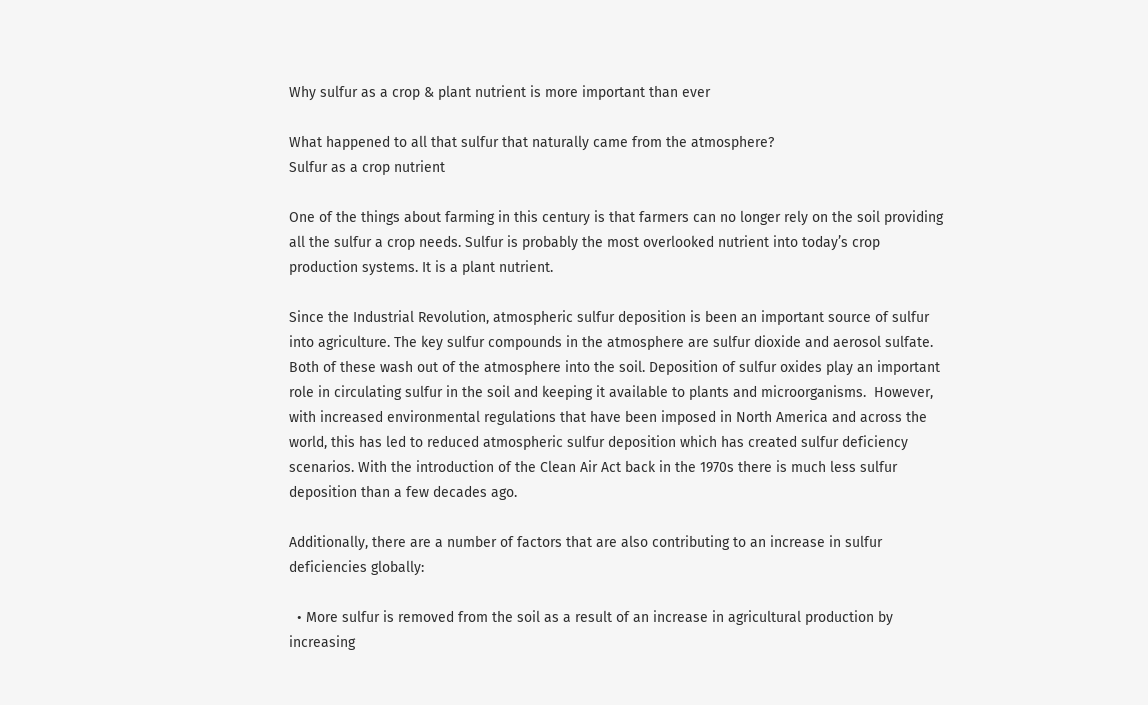Why sulfur as a crop & plant nutrient is more important than ever

What happened to all that sulfur that naturally came from the atmosphere?
Sulfur as a crop nutrient

One of the things about farming in this century is that farmers can no longer rely on the soil providing all the sulfur a crop needs. Sulfur is probably the most overlooked nutrient into today’s crop production systems. It is a plant nutrient.

Since the Industrial Revolution, atmospheric sulfur deposition is been an important source of sulfur into agriculture. The key sulfur compounds in the atmosphere are sulfur dioxide and aerosol sulfate. Both of these wash out of the atmosphere into the soil. Deposition of sulfur oxides play an important role in circulating sulfur in the soil and keeping it available to plants and microorganisms.  However, with increased environmental regulations that have been imposed in North America and across the world, this has led to reduced atmospheric sulfur deposition which has created sulfur deficiency scenarios. With the introduction of the Clean Air Act back in the 1970s there is much less sulfur deposition than a few decades ago.

Additionally, there are a number of factors that are also contributing to an increase in sulfur deficiencies globally:

  • More sulfur is removed from the soil as a result of an increase in agricultural production by increasing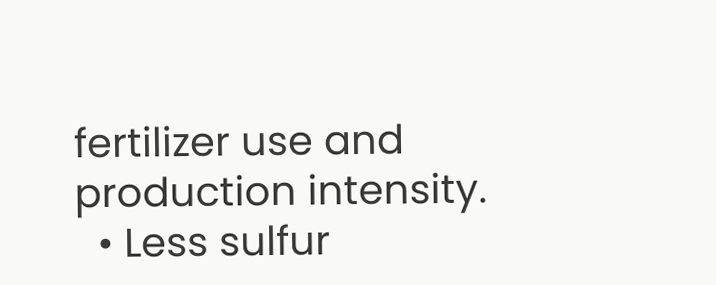fertilizer use and production intensity.
  • Less sulfur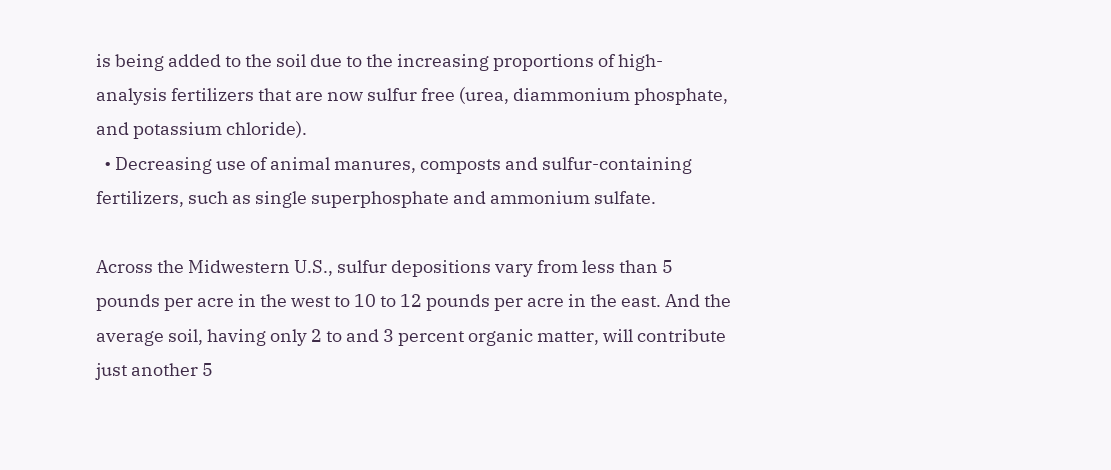is being added to the soil due to the increasing proportions of high-analysis fertilizers that are now sulfur free (urea, diammonium phosphate, and potassium chloride).
  • Decreasing use of animal manures, composts and sulfur-containing fertilizers, such as single superphosphate and ammonium sulfate.

Across the Midwestern U.S., sulfur depositions vary from less than 5 pounds per acre in the west to 10 to 12 pounds per acre in the east. And the average soil, having only 2 to and 3 percent organic matter, will contribute just another 5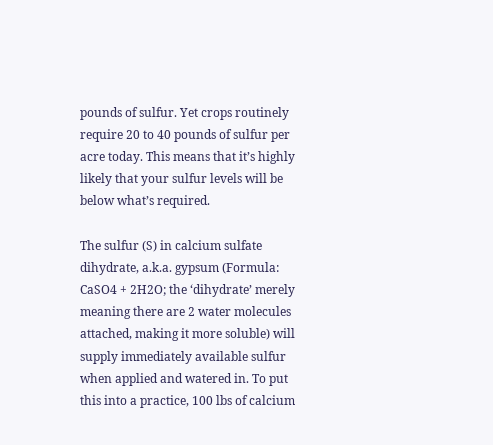pounds of sulfur. Yet crops routinely require 20 to 40 pounds of sulfur per acre today. This means that it’s highly likely that your sulfur levels will be below what’s required.

The sulfur (S) in calcium sulfate dihydrate, a.k.a. gypsum (Formula: CaSO4 + 2H2O; the ‘dihydrate’ merely meaning there are 2 water molecules attached, making it more soluble) will supply immediately available sulfur when applied and watered in. To put this into a practice, 100 lbs of calcium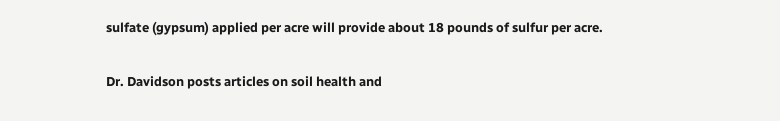sulfate (gypsum) applied per acre will provide about 18 pounds of sulfur per acre.

Dr. Davidson posts articles on soil health and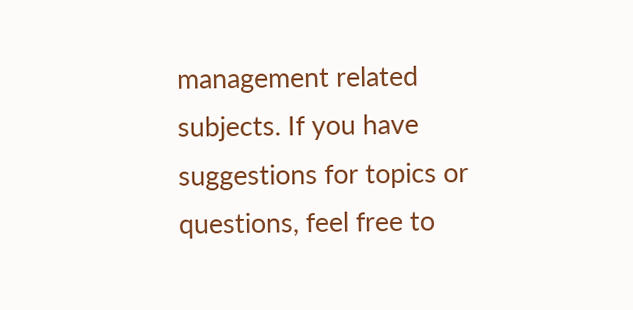management related subjects. If you have suggestions for topics or questions, feel free to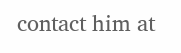contact him at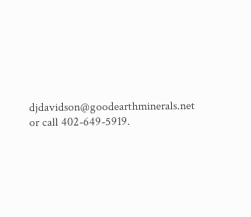djdavidson@goodearthminerals.net or call 402-649-5919.